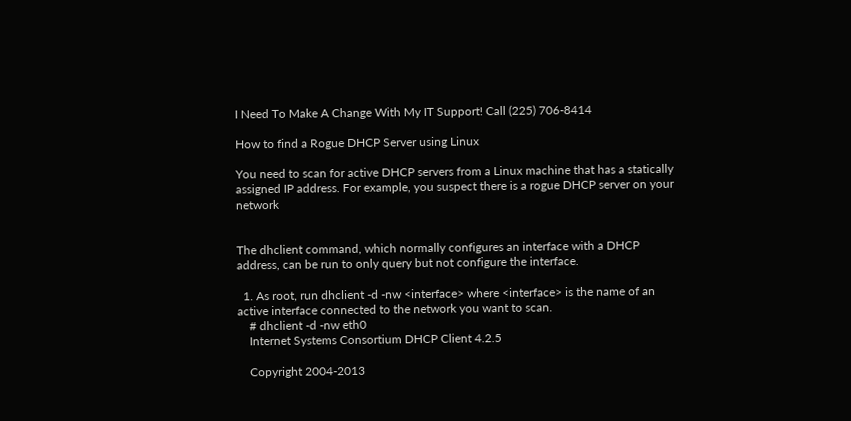I Need To Make A Change With My IT Support! Call (225) 706-8414

How to find a Rogue DHCP Server using Linux

You need to scan for active DHCP servers from a Linux machine that has a statically assigned IP address. For example, you suspect there is a rogue DHCP server on your network


The dhclient command, which normally configures an interface with a DHCP address, can be run to only query but not configure the interface.

  1. As root, run dhclient -d -nw <interface> where <interface> is the name of an active interface connected to the network you want to scan.
    # dhclient -d -nw eth0
    Internet Systems Consortium DHCP Client 4.2.5

    Copyright 2004-2013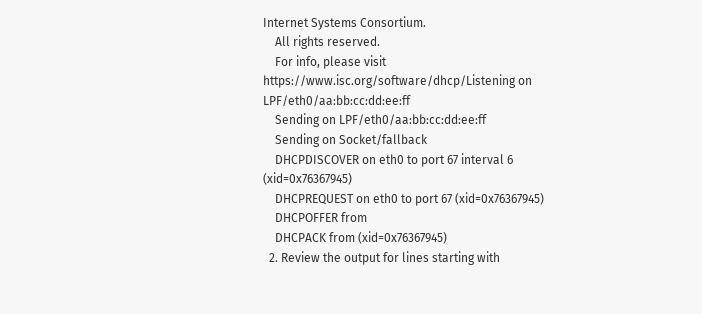Internet Systems Consortium.
    All rights reserved.
    For info, please visit https://www.isc.org/software/dhcp/Listening on LPF/eth0/aa:bb:cc:dd:ee:ff
    Sending on LPF/eth0/aa:bb:cc:dd:ee:ff
    Sending on Socket/fallback
    DHCPDISCOVER on eth0 to port 67 interval 6 (xid=0x76367945)
    DHCPREQUEST on eth0 to port 67 (xid=0x76367945)
    DHCPOFFER from
    DHCPACK from (xid=0x76367945)
  2. Review the output for lines starting with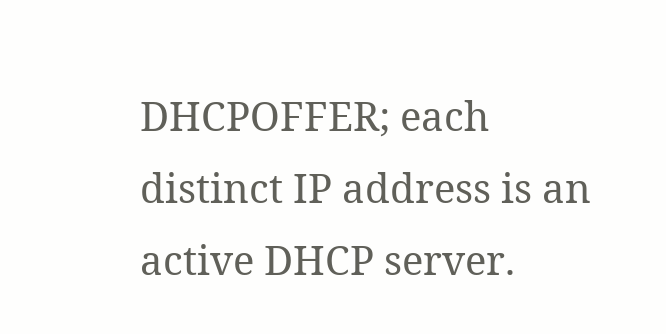DHCPOFFER; each distinct IP address is an active DHCP server.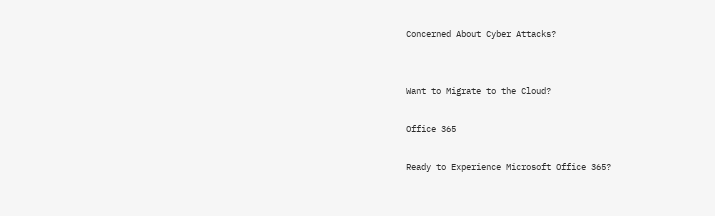Concerned About Cyber Attacks?


Want to Migrate to the Cloud?

Office 365

Ready to Experience Microsoft Office 365?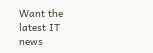Want the latest IT news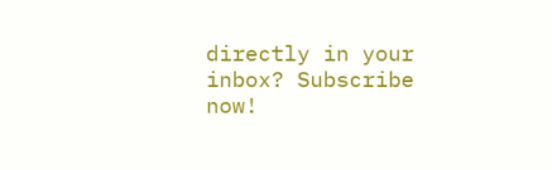directly in your inbox? Subscribe now!